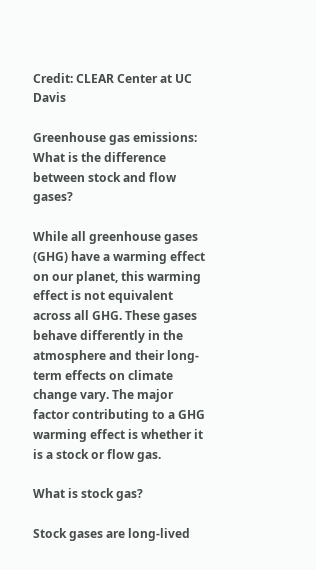Credit: CLEAR Center at UC Davis

Greenhouse gas emissions: What is the difference between stock and flow gases?

While all greenhouse gases (GHG) have a warming effect on our planet, this warming effect is not equivalent across all GHG. These gases behave differently in the atmosphere and their long-term effects on climate change vary. The major factor contributing to a GHG warming effect is whether it is a stock or flow gas.

What is stock gas?

Stock gases are long-lived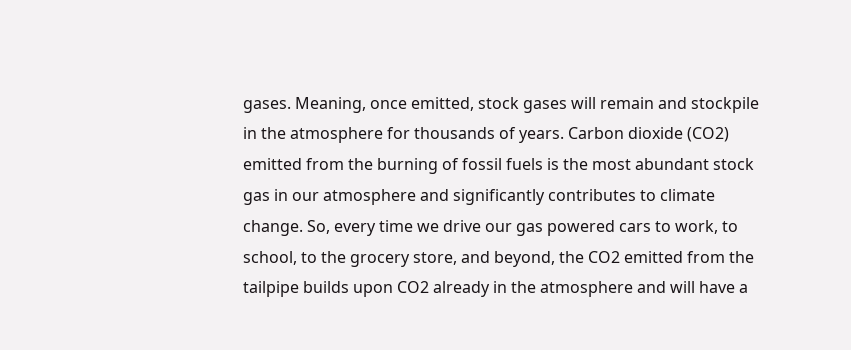gases. Meaning, once emitted, stock gases will remain and stockpile in the atmosphere for thousands of years. Carbon dioxide (CO2) emitted from the burning of fossil fuels is the most abundant stock gas in our atmosphere and significantly contributes to climate change. So, every time we drive our gas powered cars to work, to school, to the grocery store, and beyond, the CO2 emitted from the tailpipe builds upon CO2 already in the atmosphere and will have a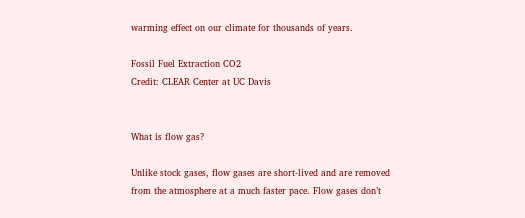warming effect on our climate for thousands of years.

Fossil Fuel Extraction CO2
Credit: CLEAR Center at UC Davis


What is flow gas?

Unlike stock gases, flow gases are short-lived and are removed from the atmosphere at a much faster pace. Flow gases don’t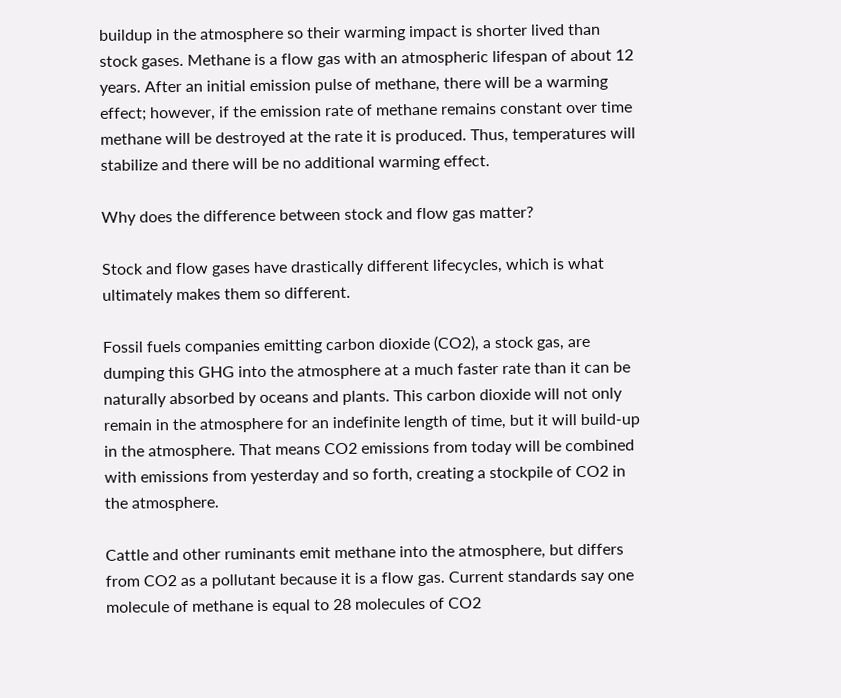buildup in the atmosphere so their warming impact is shorter lived than stock gases. Methane is a flow gas with an atmospheric lifespan of about 12 years. After an initial emission pulse of methane, there will be a warming effect; however, if the emission rate of methane remains constant over time methane will be destroyed at the rate it is produced. Thus, temperatures will stabilize and there will be no additional warming effect.

Why does the difference between stock and flow gas matter?

Stock and flow gases have drastically different lifecycles, which is what ultimately makes them so different.

Fossil fuels companies emitting carbon dioxide (CO2), a stock gas, are dumping this GHG into the atmosphere at a much faster rate than it can be naturally absorbed by oceans and plants. This carbon dioxide will not only remain in the atmosphere for an indefinite length of time, but it will build-up in the atmosphere. That means CO2 emissions from today will be combined with emissions from yesterday and so forth, creating a stockpile of CO2 in the atmosphere.

Cattle and other ruminants emit methane into the atmosphere, but differs from CO2 as a pollutant because it is a flow gas. Current standards say one molecule of methane is equal to 28 molecules of CO2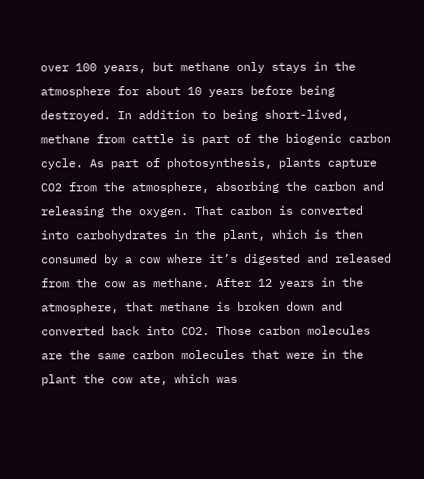over 100 years, but methane only stays in the atmosphere for about 10 years before being destroyed. In addition to being short-lived, methane from cattle is part of the biogenic carbon cycle. As part of photosynthesis, plants capture CO2 from the atmosphere, absorbing the carbon and releasing the oxygen. That carbon is converted into carbohydrates in the plant, which is then consumed by a cow where it’s digested and released from the cow as methane. After 12 years in the atmosphere, that methane is broken down and converted back into CO2. Those carbon molecules are the same carbon molecules that were in the plant the cow ate, which was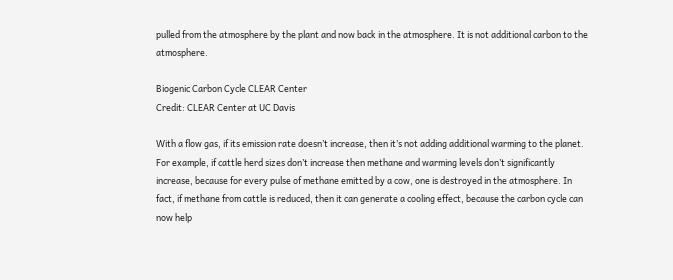pulled from the atmosphere by the plant and now back in the atmosphere. It is not additional carbon to the atmosphere.

Biogenic Carbon Cycle CLEAR Center
Credit: CLEAR Center at UC Davis

With a flow gas, if its emission rate doesn’t increase, then it’s not adding additional warming to the planet. For example, if cattle herd sizes don’t increase then methane and warming levels don’t significantly increase, because for every pulse of methane emitted by a cow, one is destroyed in the atmosphere. In fact, if methane from cattle is reduced, then it can generate a cooling effect, because the carbon cycle can now help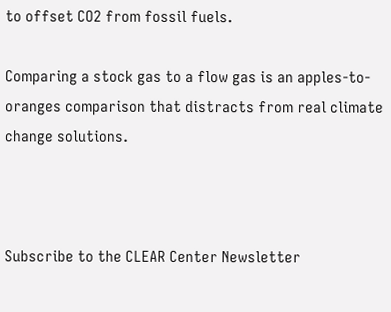to offset CO2 from fossil fuels.

Comparing a stock gas to a flow gas is an apples-to-oranges comparison that distracts from real climate change solutions.



Subscribe to the CLEAR Center Newsletter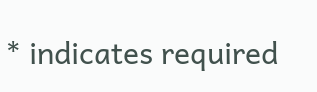* indicates required